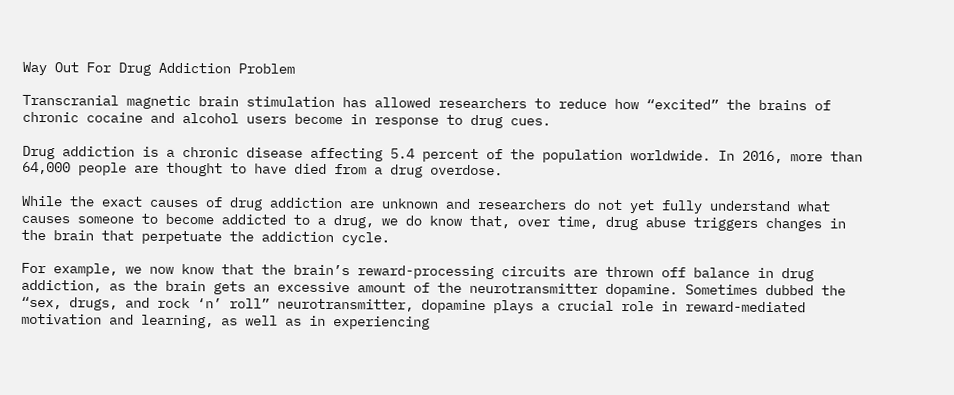Way Out For Drug Addiction Problem

Transcranial magnetic brain stimulation has allowed researchers to reduce how “excited” the brains of chronic cocaine and alcohol users become in response to drug cues.

Drug addiction is a chronic disease affecting 5.4 percent of the population worldwide. In 2016, more than 64,000 people are thought to have died from a drug overdose.

While the exact causes of drug addiction are unknown and researchers do not yet fully understand what causes someone to become addicted to a drug, we do know that, over time, drug abuse triggers changes in the brain that perpetuate the addiction cycle.

For example, we now know that the brain’s reward-processing circuits are thrown off balance in drug addiction, as the brain gets an excessive amount of the neurotransmitter dopamine. Sometimes dubbed the “sex, drugs, and rock ‘n’ roll” neurotransmitter, dopamine plays a crucial role in reward-mediated motivation and learning, as well as in experiencing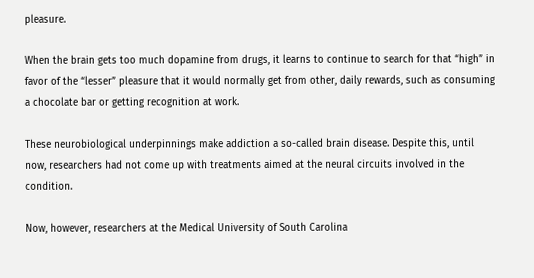pleasure.

When the brain gets too much dopamine from drugs, it learns to continue to search for that “high” in favor of the “lesser” pleasure that it would normally get from other, daily rewards, such as consuming a chocolate bar or getting recognition at work.

These neurobiological underpinnings make addiction a so-called brain disease. Despite this, until now, researchers had not come up with treatments aimed at the neural circuits involved in the condition.

Now, however, researchers at the Medical University of South Carolina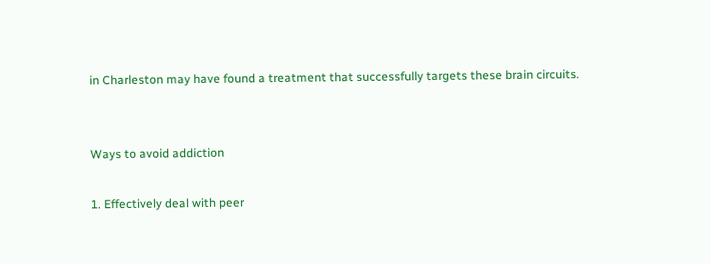in Charleston may have found a treatment that successfully targets these brain circuits.


Ways to avoid addiction

1. Effectively deal with peer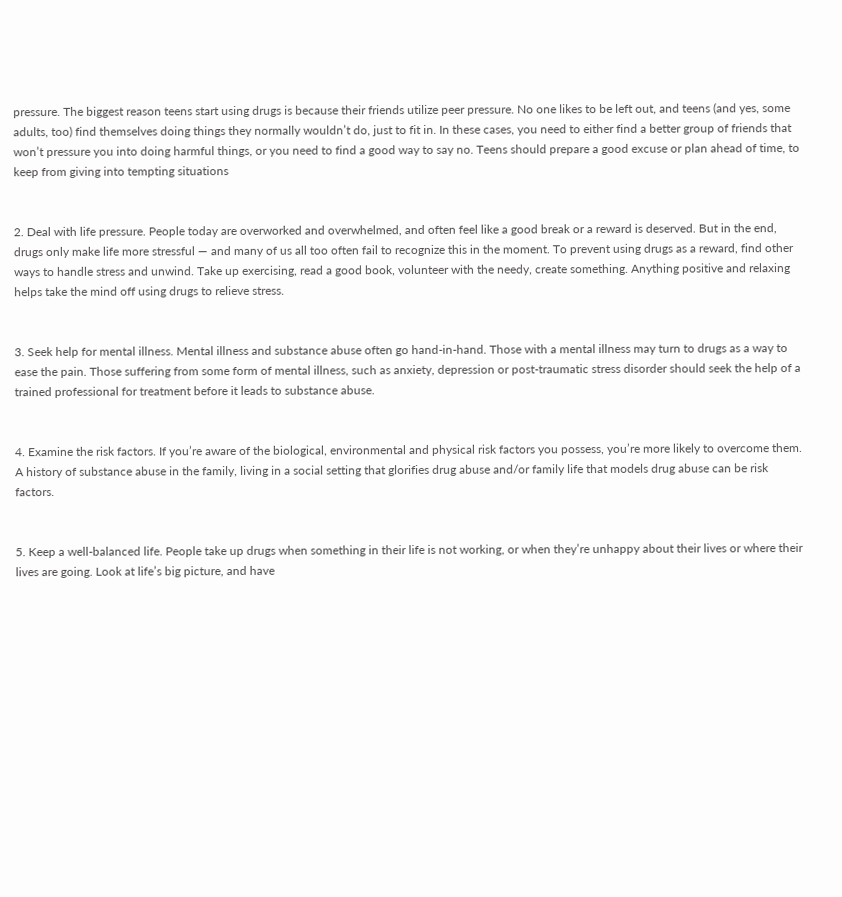pressure. The biggest reason teens start using drugs is because their friends utilize peer pressure. No one likes to be left out, and teens (and yes, some adults, too) find themselves doing things they normally wouldn’t do, just to fit in. In these cases, you need to either find a better group of friends that won’t pressure you into doing harmful things, or you need to find a good way to say no. Teens should prepare a good excuse or plan ahead of time, to keep from giving into tempting situations


2. Deal with life pressure. People today are overworked and overwhelmed, and often feel like a good break or a reward is deserved. But in the end, drugs only make life more stressful — and many of us all too often fail to recognize this in the moment. To prevent using drugs as a reward, find other ways to handle stress and unwind. Take up exercising, read a good book, volunteer with the needy, create something. Anything positive and relaxing helps take the mind off using drugs to relieve stress.


3. Seek help for mental illness. Mental illness and substance abuse often go hand-in-hand. Those with a mental illness may turn to drugs as a way to ease the pain. Those suffering from some form of mental illness, such as anxiety, depression or post-traumatic stress disorder should seek the help of a trained professional for treatment before it leads to substance abuse.


4. Examine the risk factors. If you’re aware of the biological, environmental and physical risk factors you possess, you’re more likely to overcome them. A history of substance abuse in the family, living in a social setting that glorifies drug abuse and/or family life that models drug abuse can be risk factors.


5. Keep a well-balanced life. People take up drugs when something in their life is not working, or when they’re unhappy about their lives or where their lives are going. Look at life’s big picture, and have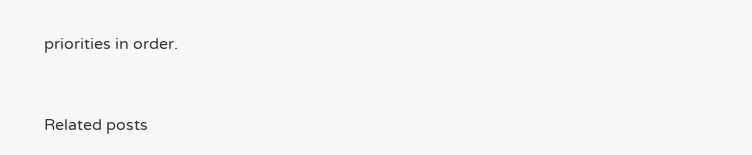priorities in order.


Related posts